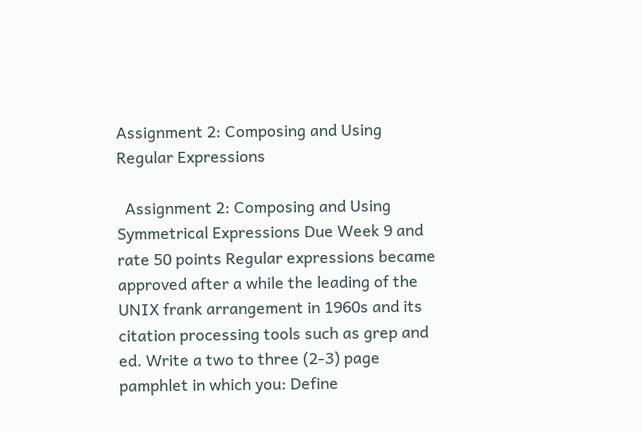Assignment 2: Composing and Using Regular Expressions

  Assignment 2: Composing and Using Symmetrical Expressions Due Week 9 and rate 50 points Regular expressions became approved after a while the leading of the UNIX frank arrangement in 1960s and its citation processing tools such as grep and ed. Write a two to three (2-3) page pamphlet in which you: Define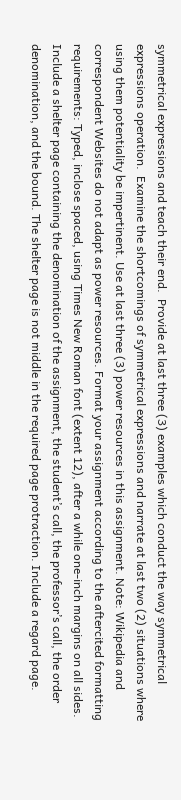symmetrical expressions and teach their end.  Provide at last three (3) examples which conduct the way symmetrical expressions operation.  Examine the shortcomings of symmetrical expressions and narrate at last two (2) situations where using them potentiality be impertinent. Use at last three (3) power resources in this assignment. Note: Wikipedia and correspondent Websites do not adapt as power resources. Format your assignment according to the aftercited formatting requirements: Typed, inclose spaced, using Times New Roman font (extent 12), after a while one-inch margins on all sides. Include a shelter page containing the denomination of the assignment, the student’s call, the professor’s call, the order denomination, and the bound. The shelter page is not middle in the required page protraction. Include a regard page.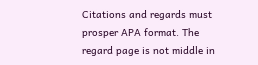Citations and regards must prosper APA format. The regard page is not middle in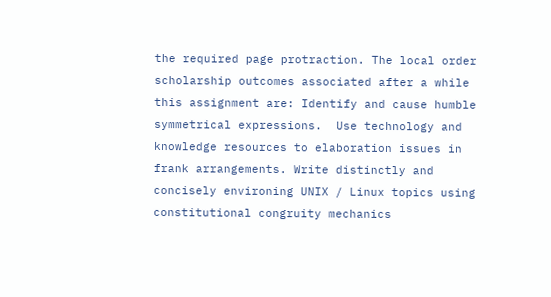the required page protraction. The local order scholarship outcomes associated after a while this assignment are: Identify and cause humble symmetrical expressions.  Use technology and knowledge resources to elaboration issues in frank arrangements. Write distinctly and concisely environing UNIX / Linux topics using constitutional congruity mechanics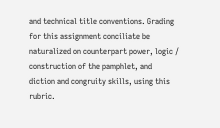and technical title conventions. Grading for this assignment conciliate be naturalized on counterpart power, logic / construction of the pamphlet, and diction and congruity skills, using this rubric.